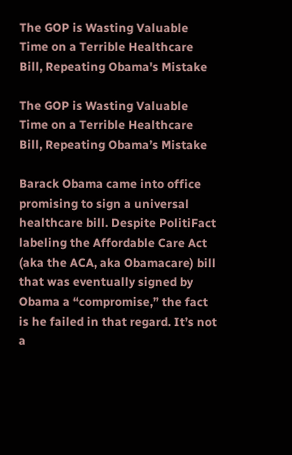The GOP is Wasting Valuable Time on a Terrible Healthcare Bill, Repeating Obama's Mistake

The GOP is Wasting Valuable Time on a Terrible Healthcare Bill, Repeating Obama’s Mistake

Barack Obama came into office promising to sign a universal healthcare bill. Despite PolitiFact labeling the Affordable Care Act (aka the ACA, aka Obamacare) bill that was eventually signed by Obama a “compromise,” the fact is he failed in that regard. It’s not a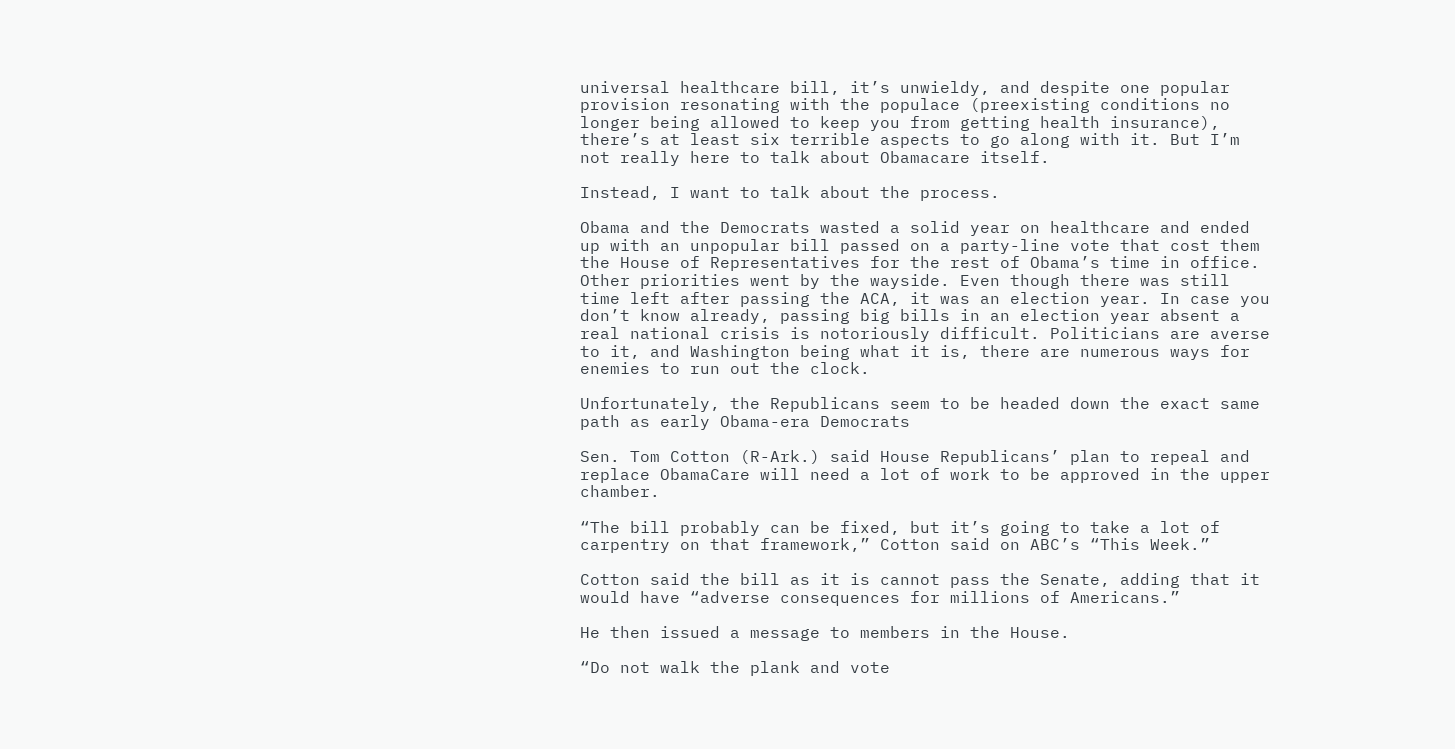universal healthcare bill, it’s unwieldy, and despite one popular provision resonating with the populace (preexisting conditions no longer being allowed to keep you from getting health insurance), there’s at least six terrible aspects to go along with it. But I’m not really here to talk about Obamacare itself.

Instead, I want to talk about the process.

Obama and the Democrats wasted a solid year on healthcare and ended up with an unpopular bill passed on a party-line vote that cost them the House of Representatives for the rest of Obama’s time in office. Other priorities went by the wayside. Even though there was still time left after passing the ACA, it was an election year. In case you don’t know already, passing big bills in an election year absent a real national crisis is notoriously difficult. Politicians are averse to it, and Washington being what it is, there are numerous ways for enemies to run out the clock.

Unfortunately, the Republicans seem to be headed down the exact same path as early Obama-era Democrats

Sen. Tom Cotton (R-Ark.) said House Republicans’ plan to repeal and replace ObamaCare will need a lot of work to be approved in the upper chamber.

“The bill probably can be fixed, but it’s going to take a lot of carpentry on that framework,” Cotton said on ABC’s “This Week.”

Cotton said the bill as it is cannot pass the Senate, adding that it would have “adverse consequences for millions of Americans.”

He then issued a message to members in the House.

“Do not walk the plank and vote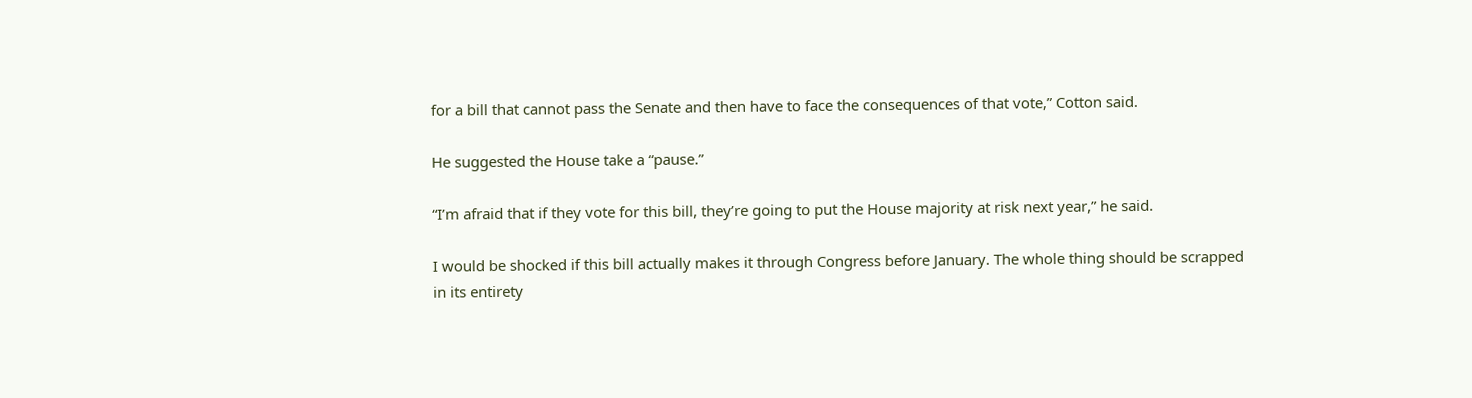for a bill that cannot pass the Senate and then have to face the consequences of that vote,” Cotton said.

He suggested the House take a “pause.”

“I’m afraid that if they vote for this bill, they’re going to put the House majority at risk next year,” he said.

I would be shocked if this bill actually makes it through Congress before January. The whole thing should be scrapped in its entirety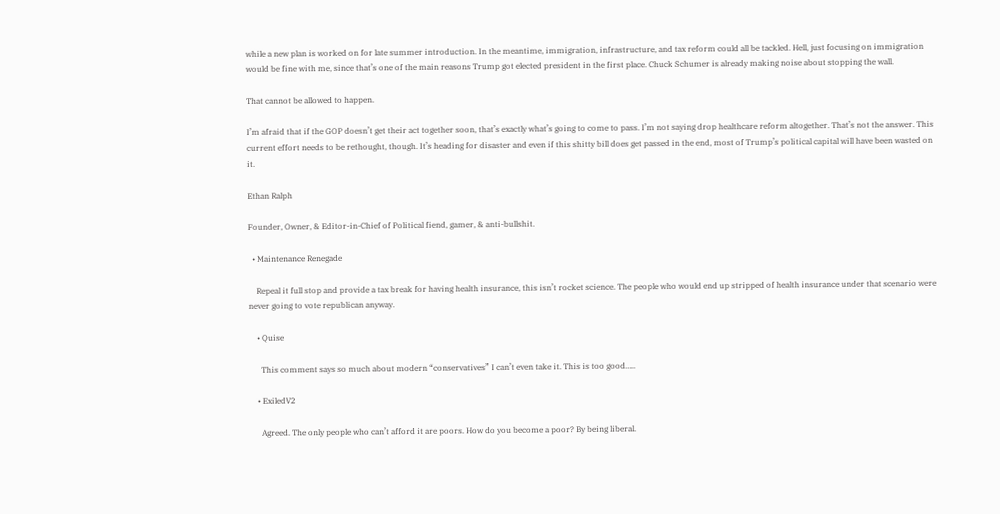while a new plan is worked on for late summer introduction. In the meantime, immigration, infrastructure, and tax reform could all be tackled. Hell, just focusing on immigration would be fine with me, since that’s one of the main reasons Trump got elected president in the first place. Chuck Schumer is already making noise about stopping the wall.

That cannot be allowed to happen.

I’m afraid that if the GOP doesn’t get their act together soon, that’s exactly what’s going to come to pass. I’m not saying drop healthcare reform altogether. That’s not the answer. This current effort needs to be rethought, though. It’s heading for disaster and even if this shitty bill does get passed in the end, most of Trump’s political capital will have been wasted on it.

Ethan Ralph

Founder, Owner, & Editor-in-Chief of Political fiend, gamer, & anti-bullshit.

  • Maintenance Renegade

    Repeal it full stop and provide a tax break for having health insurance, this isn’t rocket science. The people who would end up stripped of health insurance under that scenario were never going to vote republican anyway.

    • Quise

      This comment says so much about modern “conservatives” I can’t even take it. This is too good…..

    • ExiledV2

      Agreed. The only people who can’t afford it are poors. How do you become a poor? By being liberal.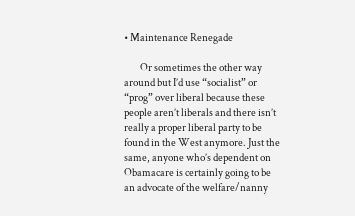• Maintenance Renegade

        Or sometimes the other way around but I’d use “socialist” or “prog” over liberal because these people aren’t liberals and there isn’t really a proper liberal party to be found in the West anymore. Just the same, anyone who’s dependent on Obamacare is certainly going to be an advocate of the welfare/nanny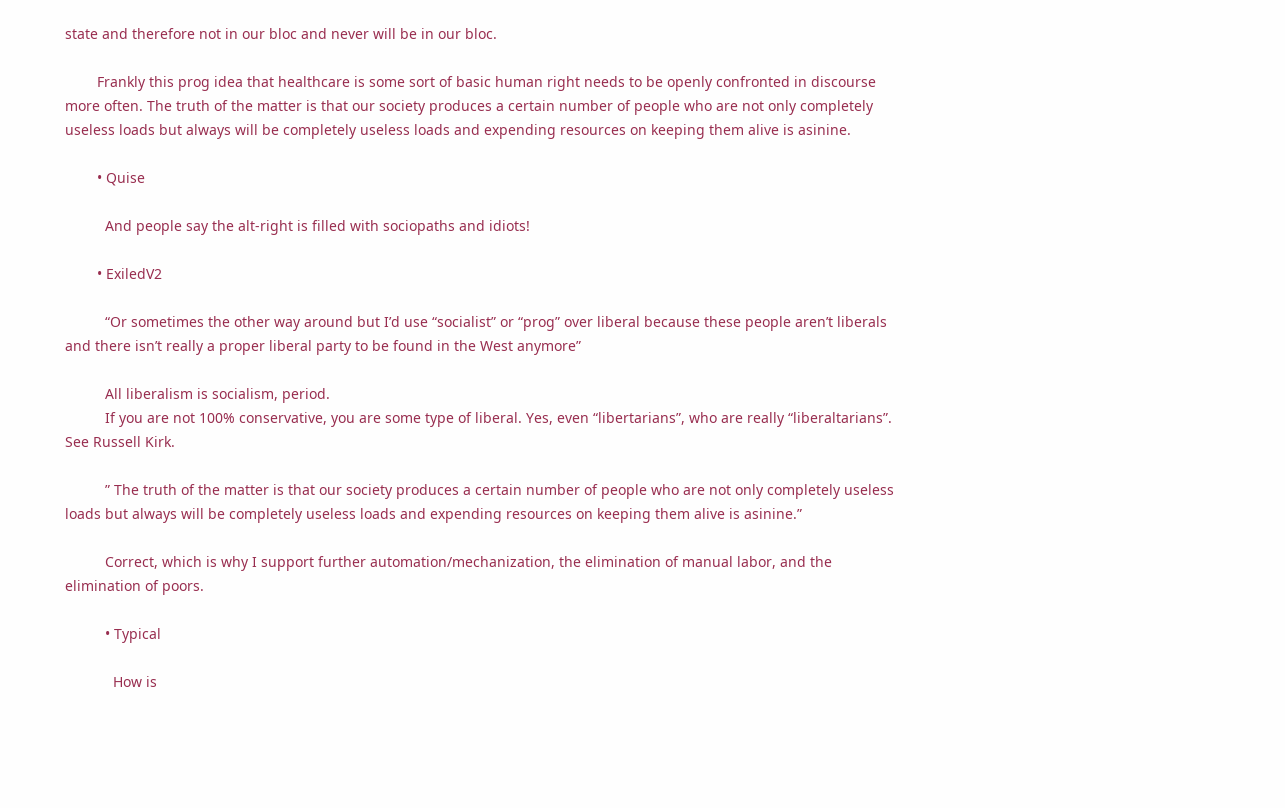state and therefore not in our bloc and never will be in our bloc.

        Frankly this prog idea that healthcare is some sort of basic human right needs to be openly confronted in discourse more often. The truth of the matter is that our society produces a certain number of people who are not only completely useless loads but always will be completely useless loads and expending resources on keeping them alive is asinine.

        • Quise

          And people say the alt-right is filled with sociopaths and idiots!

        • ExiledV2

          “Or sometimes the other way around but I’d use “socialist” or “prog” over liberal because these people aren’t liberals and there isn’t really a proper liberal party to be found in the West anymore”

          All liberalism is socialism, period.
          If you are not 100% conservative, you are some type of liberal. Yes, even “libertarians”, who are really “liberaltarians”. See Russell Kirk.

          ” The truth of the matter is that our society produces a certain number of people who are not only completely useless loads but always will be completely useless loads and expending resources on keeping them alive is asinine.”

          Correct, which is why I support further automation/mechanization, the elimination of manual labor, and the elimination of poors.

          • Typical

            How is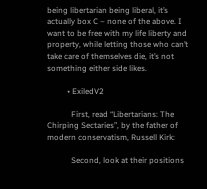being libertarian being liberal, it’s actually box C – none of the above. I want to be free with my life liberty and property, while letting those who can’t take care of themselves die, it’s not something either side likes.

          • ExiledV2

            First, read “Libertarians: The Chirping Sectaries”, by the father of modern conservatism, Russell Kirk:

            Second, look at their positions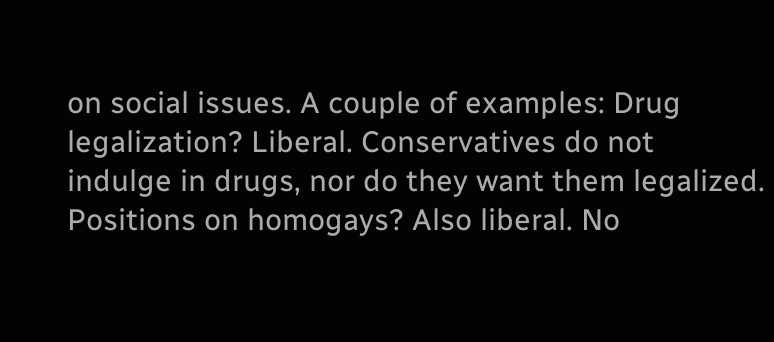on social issues. A couple of examples: Drug legalization? Liberal. Conservatives do not indulge in drugs, nor do they want them legalized. Positions on homogays? Also liberal. No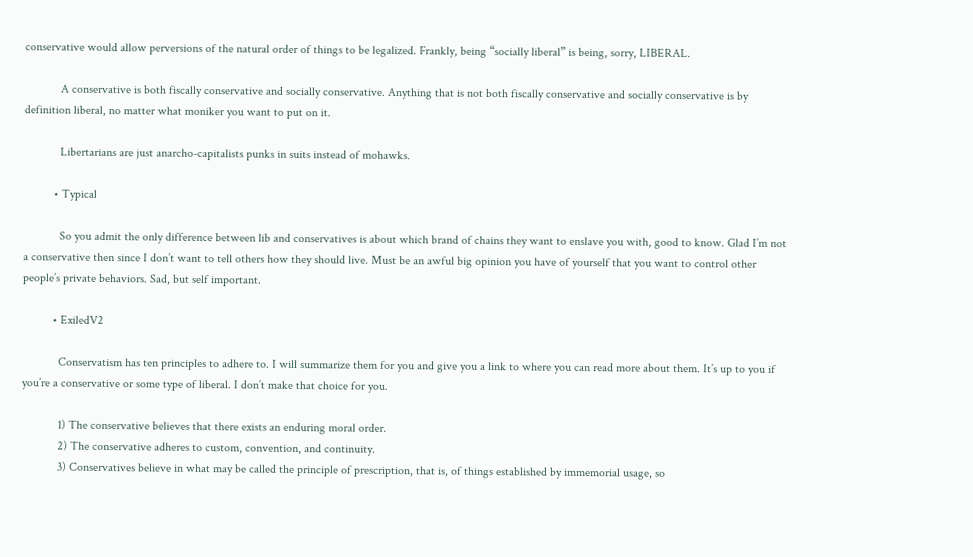conservative would allow perversions of the natural order of things to be legalized. Frankly, being “socially liberal” is being, sorry, LIBERAL.

            A conservative is both fiscally conservative and socially conservative. Anything that is not both fiscally conservative and socially conservative is by definition liberal, no matter what moniker you want to put on it.

            Libertarians are just anarcho-capitalists punks in suits instead of mohawks.

          • Typical

            So you admit the only difference between lib and conservatives is about which brand of chains they want to enslave you with, good to know. Glad I’m not a conservative then since I don’t want to tell others how they should live. Must be an awful big opinion you have of yourself that you want to control other people’s private behaviors. Sad, but self important.

          • ExiledV2

            Conservatism has ten principles to adhere to. I will summarize them for you and give you a link to where you can read more about them. It’s up to you if you’re a conservative or some type of liberal. I don’t make that choice for you.

            1) The conservative believes that there exists an enduring moral order.
            2) The conservative adheres to custom, convention, and continuity.
            3) Conservatives believe in what may be called the principle of prescription, that is, of things established by immemorial usage, so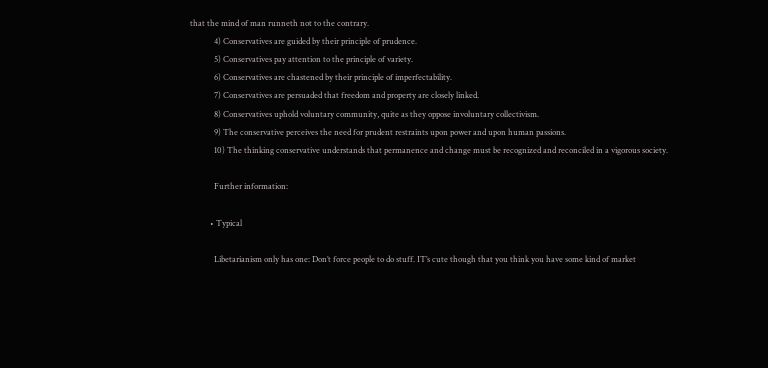that the mind of man runneth not to the contrary.
            4) Conservatives are guided by their principle of prudence.
            5) Conservatives pay attention to the principle of variety.
            6) Conservatives are chastened by their principle of imperfectability.
            7) Conservatives are persuaded that freedom and property are closely linked.
            8) Conservatives uphold voluntary community, quite as they oppose involuntary collectivism.
            9) The conservative perceives the need for prudent restraints upon power and upon human passions.
            10) The thinking conservative understands that permanence and change must be recognized and reconciled in a vigorous society.

            Further information:

          • Typical

            Libetarianism only has one: Don’t force people to do stuff. IT’s cute though that you think you have some kind of market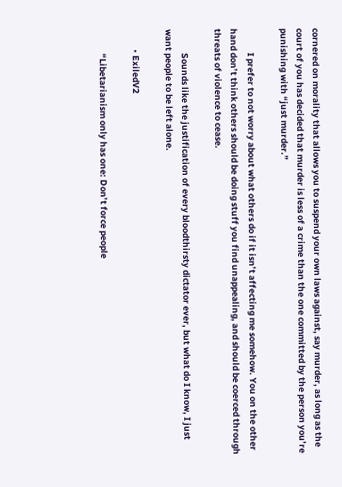cornered on morality that allows you to suspend your own laws against, say murder, as long as the court of you has decided that murder is less of a crime than the one committed by the person you’re punishing with “just murder.”

            I prefer to not worry about what others do if it isn’t affecting me somehow. You on the other hand don’t think others should be doing stuff you find unappealing, and should be coerced through threats of violence to cease.

            Sounds like the justification of every bloodthirsty dictator ever, but what do I know, I just want people to be left alone.

          • ExiledV2

            “Libetarianism only has one: Don’t force people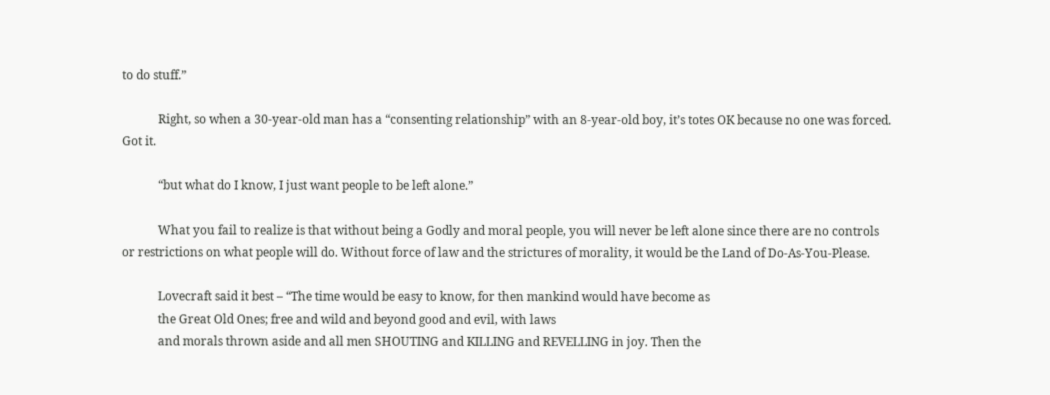to do stuff.”

            Right, so when a 30-year-old man has a “consenting relationship” with an 8-year-old boy, it’s totes OK because no one was forced. Got it.

            “but what do I know, I just want people to be left alone.”

            What you fail to realize is that without being a Godly and moral people, you will never be left alone since there are no controls or restrictions on what people will do. Without force of law and the strictures of morality, it would be the Land of Do-As-You-Please.

            Lovecraft said it best – “The time would be easy to know, for then mankind would have become as
            the Great Old Ones; free and wild and beyond good and evil, with laws
            and morals thrown aside and all men SHOUTING and KILLING and REVELLING in joy. Then the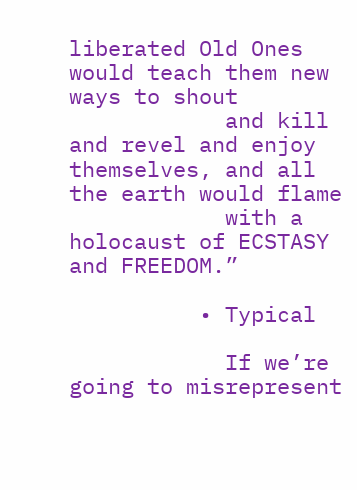liberated Old Ones would teach them new ways to shout
            and kill and revel and enjoy themselves, and all the earth would flame
            with a holocaust of ECSTASY and FREEDOM.”

          • Typical

            If we’re going to misrepresent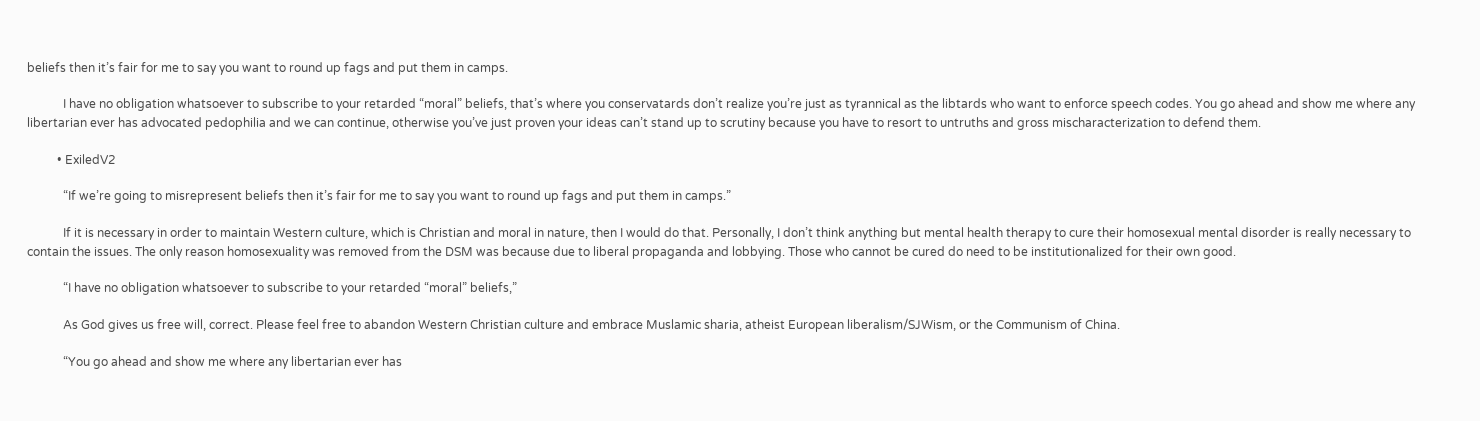beliefs then it’s fair for me to say you want to round up fags and put them in camps.

            I have no obligation whatsoever to subscribe to your retarded “moral” beliefs, that’s where you conservatards don’t realize you’re just as tyrannical as the libtards who want to enforce speech codes. You go ahead and show me where any libertarian ever has advocated pedophilia and we can continue, otherwise you’ve just proven your ideas can’t stand up to scrutiny because you have to resort to untruths and gross mischaracterization to defend them.

          • ExiledV2

            “If we’re going to misrepresent beliefs then it’s fair for me to say you want to round up fags and put them in camps.”

            If it is necessary in order to maintain Western culture, which is Christian and moral in nature, then I would do that. Personally, I don’t think anything but mental health therapy to cure their homosexual mental disorder is really necessary to contain the issues. The only reason homosexuality was removed from the DSM was because due to liberal propaganda and lobbying. Those who cannot be cured do need to be institutionalized for their own good.

            “I have no obligation whatsoever to subscribe to your retarded “moral” beliefs,”

            As God gives us free will, correct. Please feel free to abandon Western Christian culture and embrace Muslamic sharia, atheist European liberalism/SJWism, or the Communism of China.

            “You go ahead and show me where any libertarian ever has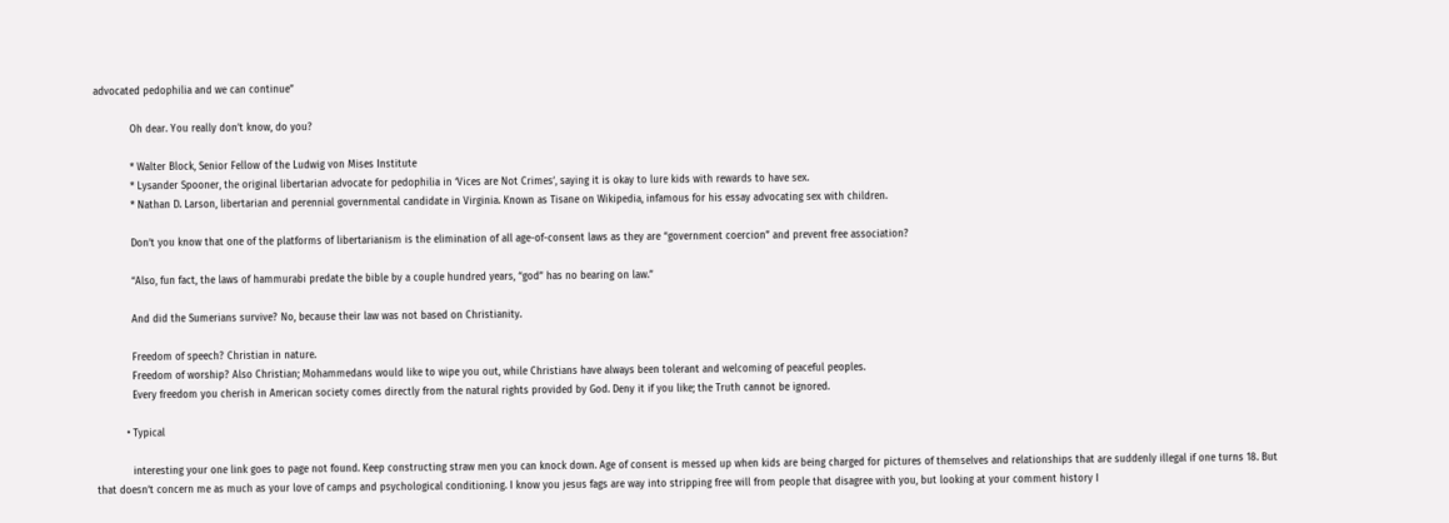advocated pedophilia and we can continue”

            Oh dear. You really don’t know, do you?

            * Walter Block, Senior Fellow of the Ludwig von Mises Institute
            * Lysander Spooner, the original libertarian advocate for pedophilia in ‘Vices are Not Crimes’, saying it is okay to lure kids with rewards to have sex.
            * Nathan D. Larson, libertarian and perennial governmental candidate in Virginia. Known as Tisane on Wikipedia, infamous for his essay advocating sex with children.

            Don’t you know that one of the platforms of libertarianism is the elimination of all age-of-consent laws as they are “government coercion” and prevent free association?

            “Also, fun fact, the laws of hammurabi predate the bible by a couple hundred years, “god” has no bearing on law.”

            And did the Sumerians survive? No, because their law was not based on Christianity.

            Freedom of speech? Christian in nature.
            Freedom of worship? Also Christian; Mohammedans would like to wipe you out, while Christians have always been tolerant and welcoming of peaceful peoples.
            Every freedom you cherish in American society comes directly from the natural rights provided by God. Deny it if you like; the Truth cannot be ignored.

          • Typical

            interesting your one link goes to page not found. Keep constructing straw men you can knock down. Age of consent is messed up when kids are being charged for pictures of themselves and relationships that are suddenly illegal if one turns 18. But that doesn’t concern me as much as your love of camps and psychological conditioning. I know you jesus fags are way into stripping free will from people that disagree with you, but looking at your comment history I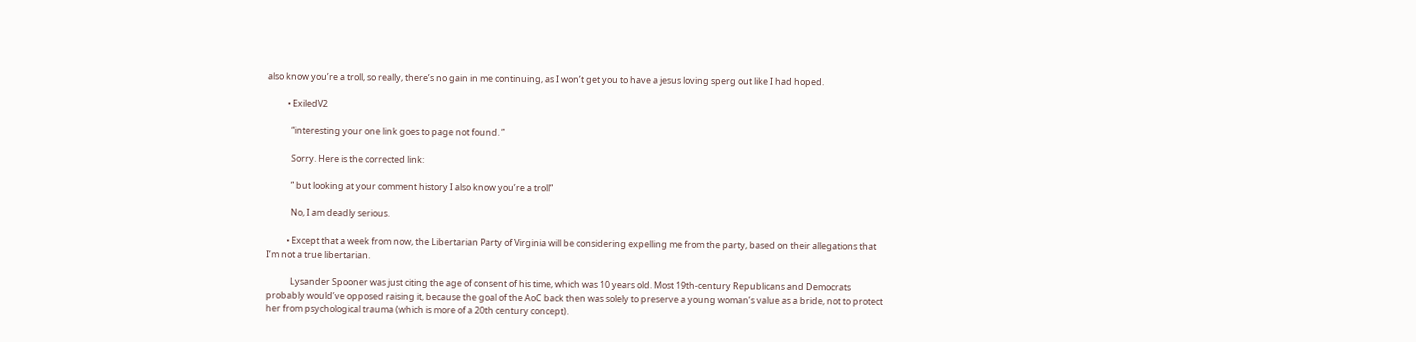also know you’re a troll, so really, there’s no gain in me continuing, as I won’t get you to have a jesus loving sperg out like I had hoped.

          • ExiledV2

            “interesting your one link goes to page not found. ”

            Sorry. Here is the corrected link:

            ” but looking at your comment history I also know you’re a troll”

            No, I am deadly serious.

          • Except that a week from now, the Libertarian Party of Virginia will be considering expelling me from the party, based on their allegations that I’m not a true libertarian.

            Lysander Spooner was just citing the age of consent of his time, which was 10 years old. Most 19th-century Republicans and Democrats probably would’ve opposed raising it, because the goal of the AoC back then was solely to preserve a young woman’s value as a bride, not to protect her from psychological trauma (which is more of a 20th century concept).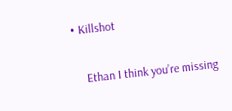• Killshot

    Ethan I think you’re missing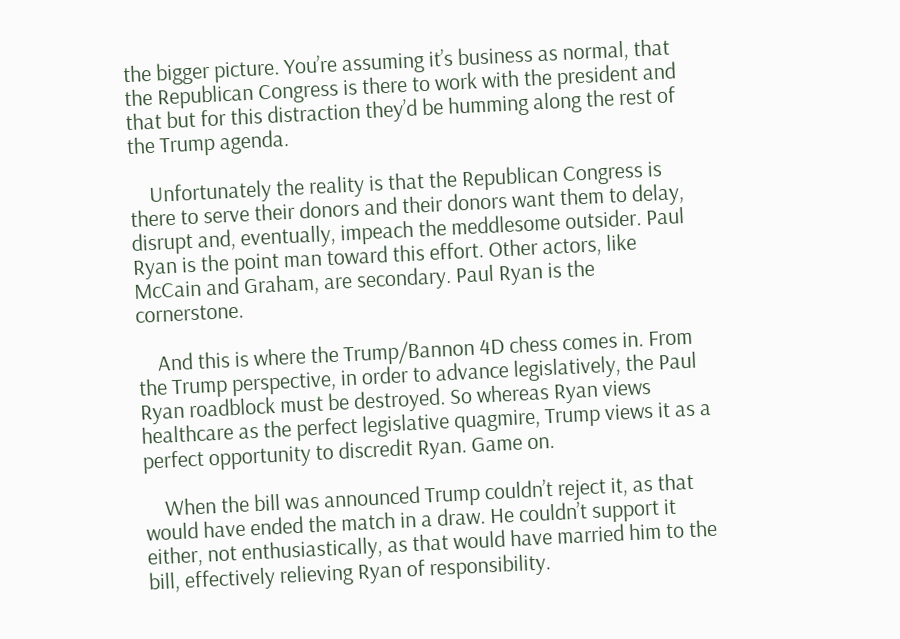the bigger picture. You’re assuming it’s business as normal, that the Republican Congress is there to work with the president and that but for this distraction they’d be humming along the rest of the Trump agenda.

    Unfortunately the reality is that the Republican Congress is there to serve their donors and their donors want them to delay, disrupt and, eventually, impeach the meddlesome outsider. Paul Ryan is the point man toward this effort. Other actors, like McCain and Graham, are secondary. Paul Ryan is the cornerstone.

    And this is where the Trump/Bannon 4D chess comes in. From the Trump perspective, in order to advance legislatively, the Paul Ryan roadblock must be destroyed. So whereas Ryan views healthcare as the perfect legislative quagmire, Trump views it as a perfect opportunity to discredit Ryan. Game on.

    When the bill was announced Trump couldn’t reject it, as that would have ended the match in a draw. He couldn’t support it either, not enthusiastically, as that would have married him to the bill, effectively relieving Ryan of responsibility.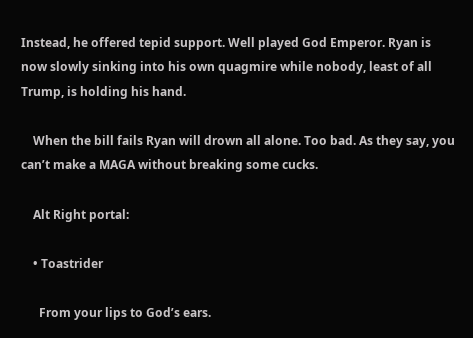Instead, he offered tepid support. Well played God Emperor. Ryan is now slowly sinking into his own quagmire while nobody, least of all Trump, is holding his hand.

    When the bill fails Ryan will drown all alone. Too bad. As they say, you can’t make a MAGA without breaking some cucks.

    Alt Right portal:

    • Toastrider

      From your lips to God’s ears.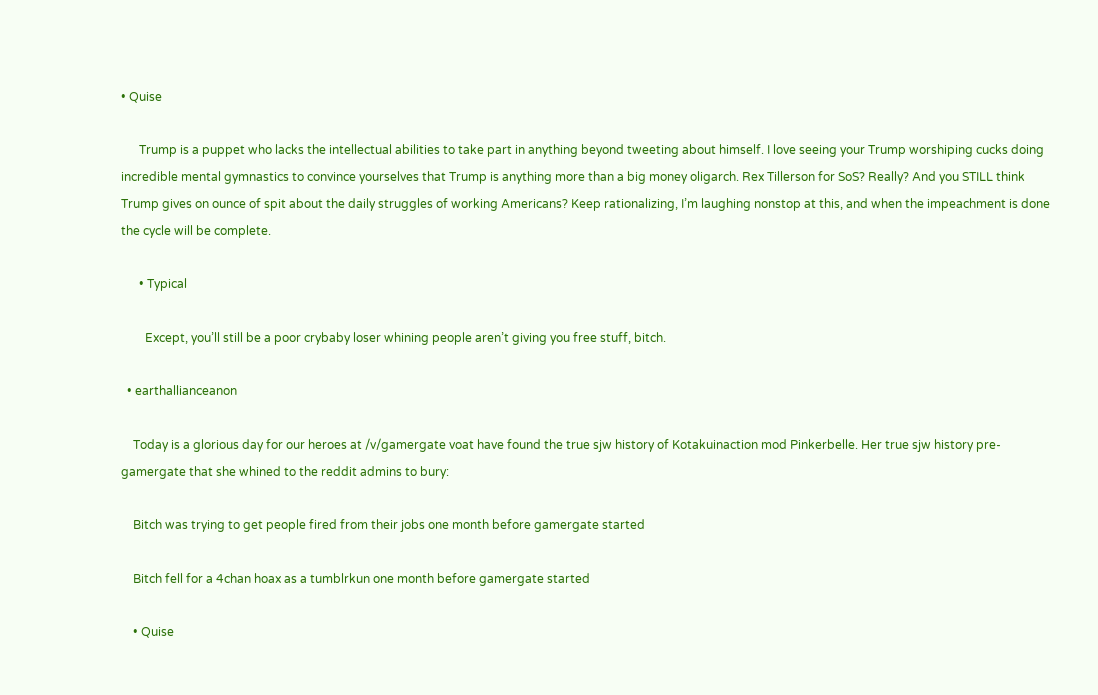• Quise

      Trump is a puppet who lacks the intellectual abilities to take part in anything beyond tweeting about himself. I love seeing your Trump worshiping cucks doing incredible mental gymnastics to convince yourselves that Trump is anything more than a big money oligarch. Rex Tillerson for SoS? Really? And you STILL think Trump gives on ounce of spit about the daily struggles of working Americans? Keep rationalizing, I’m laughing nonstop at this, and when the impeachment is done the cycle will be complete.

      • Typical

        Except, you’ll still be a poor crybaby loser whining people aren’t giving you free stuff, bitch.

  • earthallianceanon

    Today is a glorious day for our heroes at /v/gamergate voat have found the true sjw history of Kotakuinaction mod Pinkerbelle. Her true sjw history pre-gamergate that she whined to the reddit admins to bury:

    Bitch was trying to get people fired from their jobs one month before gamergate started

    Bitch fell for a 4chan hoax as a tumblrkun one month before gamergate started

    • Quise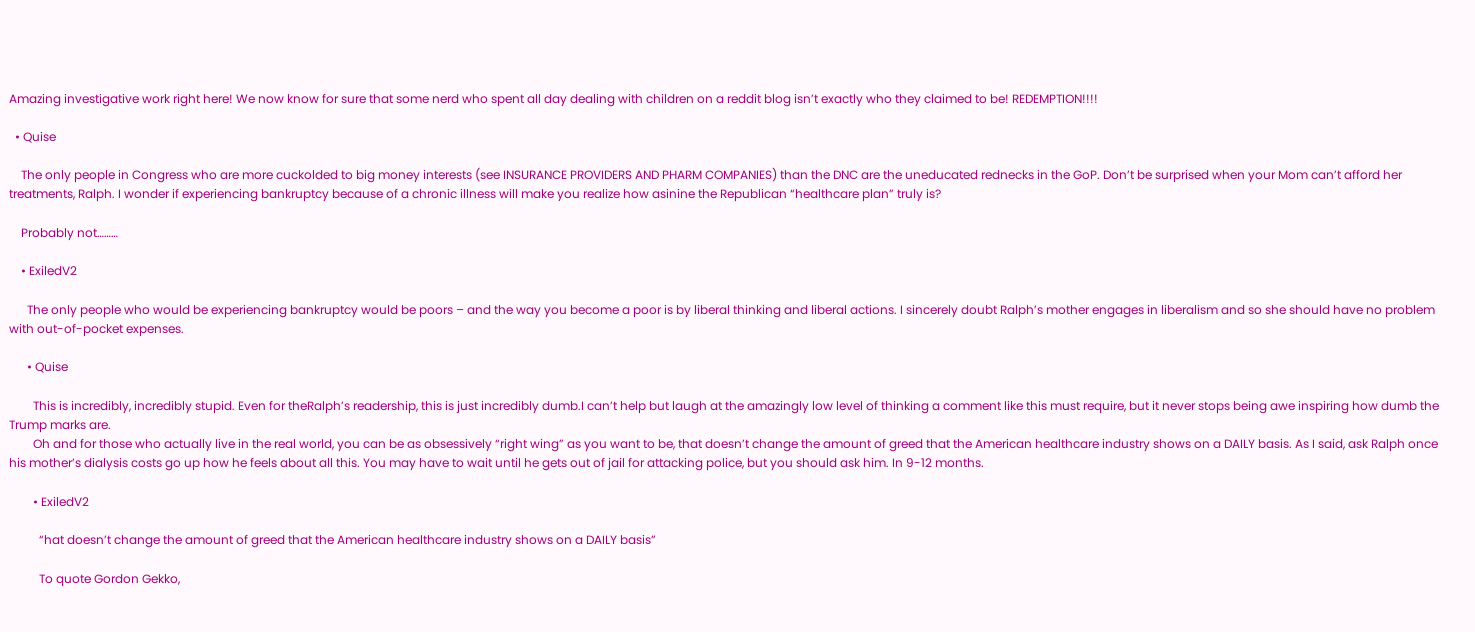Amazing investigative work right here! We now know for sure that some nerd who spent all day dealing with children on a reddit blog isn’t exactly who they claimed to be! REDEMPTION!!!!

  • Quise

    The only people in Congress who are more cuckolded to big money interests (see INSURANCE PROVIDERS AND PHARM COMPANIES) than the DNC are the uneducated rednecks in the GoP. Don’t be surprised when your Mom can’t afford her treatments, Ralph. I wonder if experiencing bankruptcy because of a chronic illness will make you realize how asinine the Republican “healthcare plan” truly is?

    Probably not………

    • ExiledV2

      The only people who would be experiencing bankruptcy would be poors – and the way you become a poor is by liberal thinking and liberal actions. I sincerely doubt Ralph’s mother engages in liberalism and so she should have no problem with out-of-pocket expenses.

      • Quise

        This is incredibly, incredibly stupid. Even for theRalph’s readership, this is just incredibly dumb.I can’t help but laugh at the amazingly low level of thinking a comment like this must require, but it never stops being awe inspiring how dumb the Trump marks are.
        Oh and for those who actually live in the real world, you can be as obsessively “right wing” as you want to be, that doesn’t change the amount of greed that the American healthcare industry shows on a DAILY basis. As I said, ask Ralph once his mother’s dialysis costs go up how he feels about all this. You may have to wait until he gets out of jail for attacking police, but you should ask him. In 9-12 months.

        • ExiledV2

          “hat doesn’t change the amount of greed that the American healthcare industry shows on a DAILY basis”

          To quote Gordon Gekko,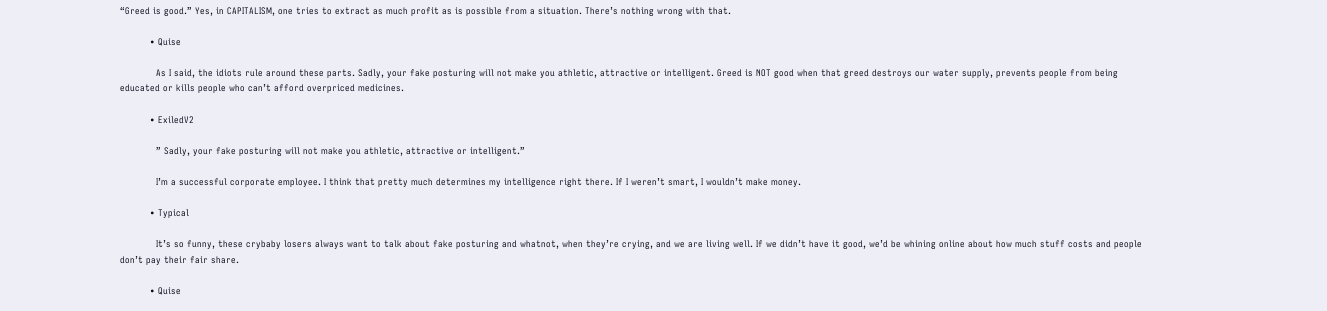“Greed is good.” Yes, in CAPITALISM, one tries to extract as much profit as is possible from a situation. There’s nothing wrong with that.

          • Quise

            As I said, the idiots rule around these parts. Sadly, your fake posturing will not make you athletic, attractive or intelligent. Greed is NOT good when that greed destroys our water supply, prevents people from being educated or kills people who can’t afford overpriced medicines.

          • ExiledV2

            ” Sadly, your fake posturing will not make you athletic, attractive or intelligent.”

            I’m a successful corporate employee. I think that pretty much determines my intelligence right there. If I weren’t smart, I wouldn’t make money.

          • Typical

            It’s so funny, these crybaby losers always want to talk about fake posturing and whatnot, when they’re crying, and we are living well. If we didn’t have it good, we’d be whining online about how much stuff costs and people don’t pay their fair share.

          • Quise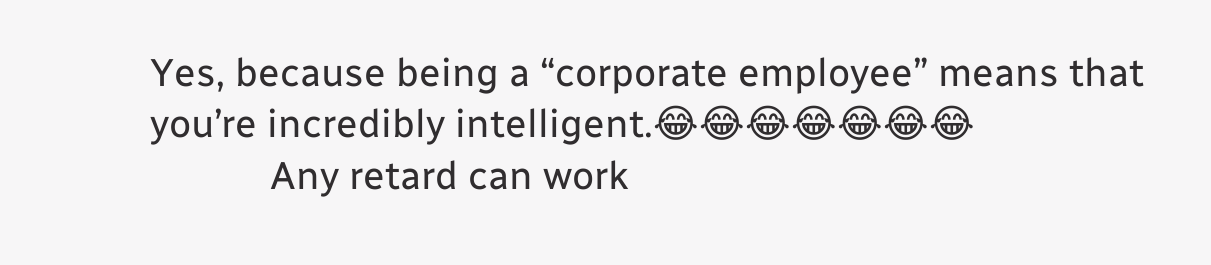Yes, because being a “corporate employee” means that you’re incredibly intelligent.😂😂😂😂😂😂😂
            Any retard can work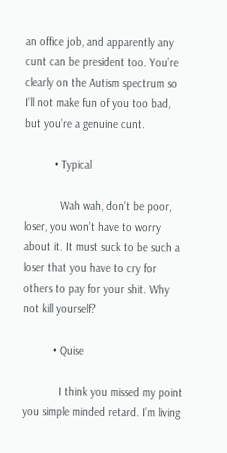an office job, and apparently any cunt can be president too. You’re clearly on the Autism spectrum so I’ll not make fun of you too bad, but you’re a genuine cunt.

          • Typical

            Wah wah, don’t be poor, loser, you won’t have to worry about it. It must suck to be such a loser that you have to cry for others to pay for your shit. Why not kill yourself?

          • Quise

            I think you missed my point you simple minded retard. I’m living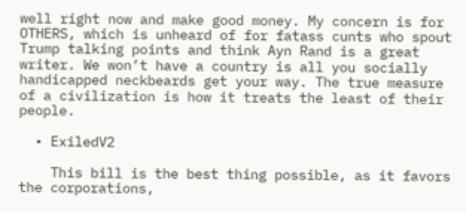well right now and make good money. My concern is for OTHERS, which is unheard of for fatass cunts who spout Trump talking points and think Ayn Rand is a great writer. We won’t have a country is all you socially handicapped neckbeards get your way. The true measure of a civilization is how it treats the least of their people.

  • ExiledV2

    This bill is the best thing possible, as it favors the corporations,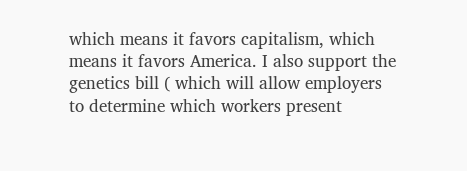which means it favors capitalism, which means it favors America. I also support the genetics bill ( which will allow employers to determine which workers present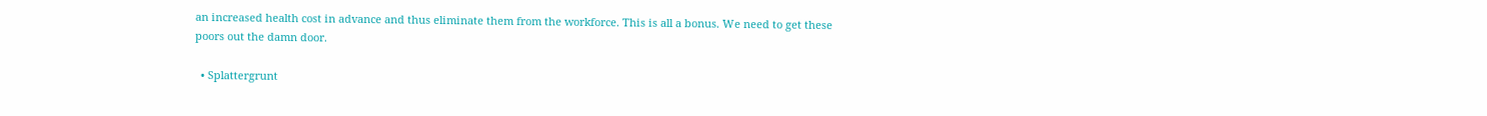an increased health cost in advance and thus eliminate them from the workforce. This is all a bonus. We need to get these poors out the damn door.

  • Splattergrunt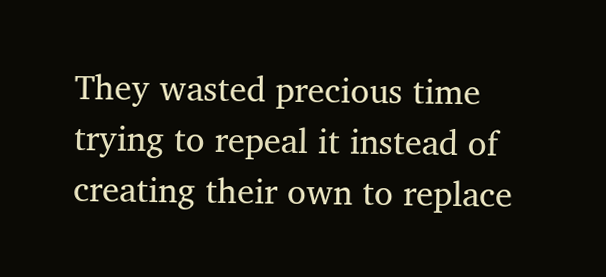They wasted precious time trying to repeal it instead of creating their own to replace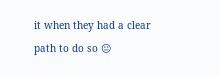it when they had a clear path to do so 😐